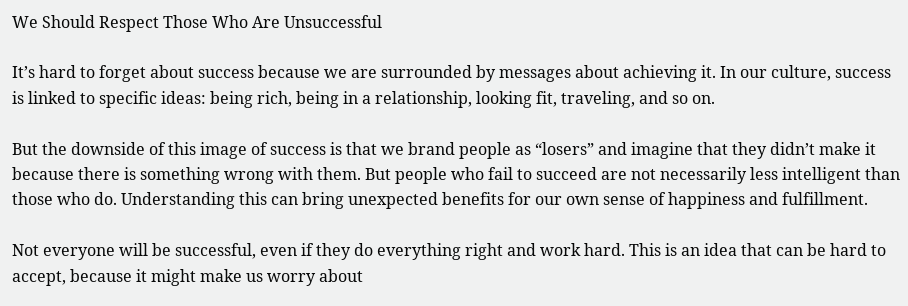We Should Respect Those Who Are Unsuccessful

It’s hard to forget about success because we are surrounded by messages about achieving it. In our culture, success is linked to specific ideas: being rich, being in a relationship, looking fit, traveling, and so on.

But the downside of this image of success is that we brand people as “losers” and imagine that they didn’t make it because there is something wrong with them. But people who fail to succeed are not necessarily less intelligent than those who do. Understanding this can bring unexpected benefits for our own sense of happiness and fulfillment.

Not everyone will be successful, even if they do everything right and work hard. This is an idea that can be hard to accept, because it might make us worry about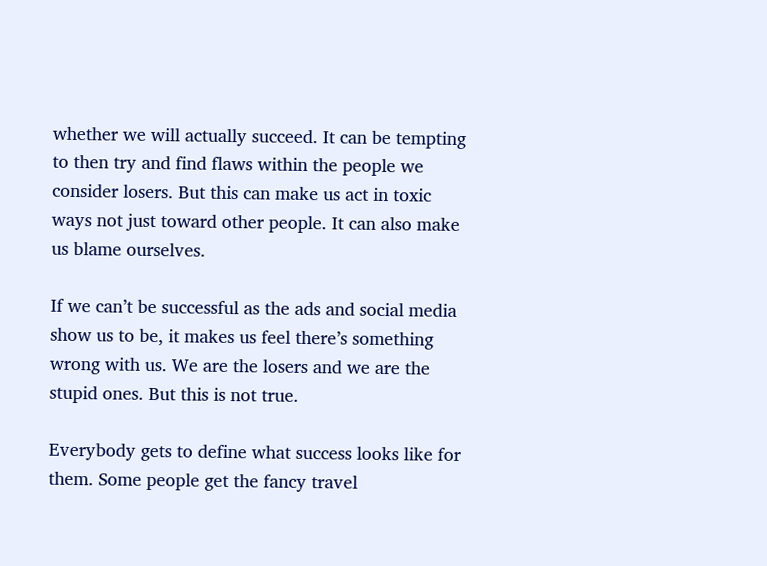whether we will actually succeed. It can be tempting to then try and find flaws within the people we consider losers. But this can make us act in toxic ways not just toward other people. It can also make us blame ourselves.

If we can’t be successful as the ads and social media show us to be, it makes us feel there’s something wrong with us. We are the losers and we are the stupid ones. But this is not true.

Everybody gets to define what success looks like for them. Some people get the fancy travel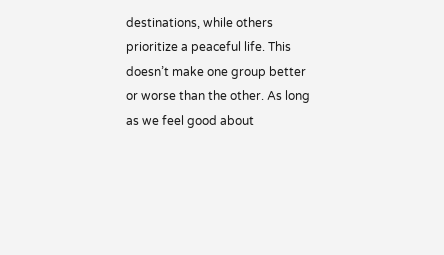destinations, while others prioritize a peaceful life. This doesn’t make one group better or worse than the other. As long as we feel good about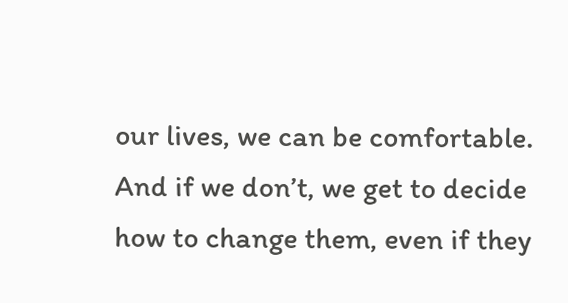our lives, we can be comfortable. And if we don’t, we get to decide how to change them, even if they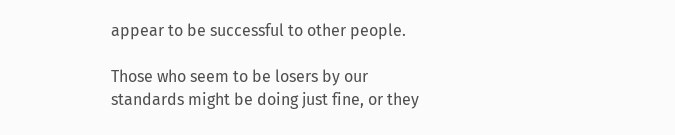appear to be successful to other people.

Those who seem to be losers by our standards might be doing just fine, or they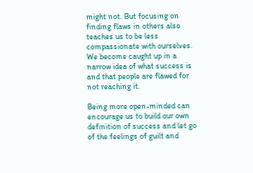might not. But focusing on finding flaws in others also teaches us to be less compassionate with ourselves. We become caught up in a narrow idea of what success is and that people are flawed for not reaching it.

Being more open-minded can encourage us to build our own definition of success and let go of the feelings of guilt and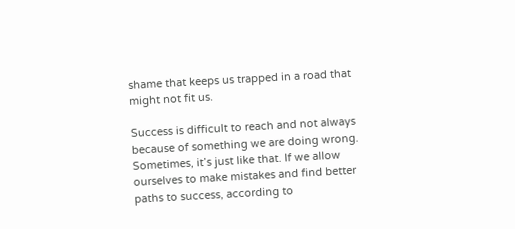shame that keeps us trapped in a road that might not fit us.

Success is difficult to reach and not always because of something we are doing wrong. Sometimes, it’s just like that. If we allow ourselves to make mistakes and find better paths to success, according to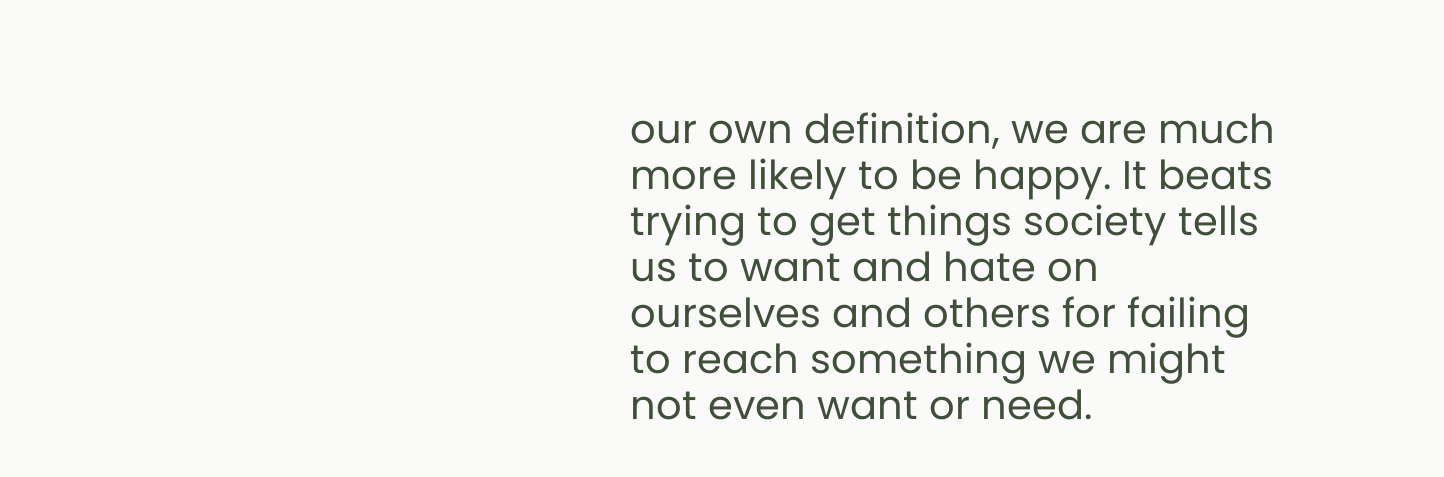our own definition, we are much more likely to be happy. It beats trying to get things society tells us to want and hate on ourselves and others for failing to reach something we might not even want or need.